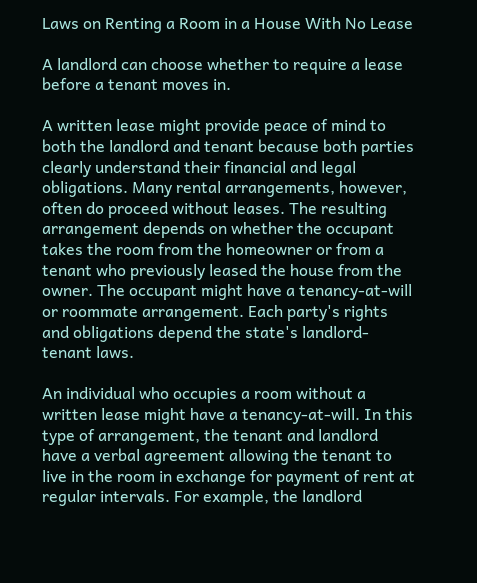Laws on Renting a Room in a House With No Lease

A landlord can choose whether to require a lease before a tenant moves in.

A written lease might provide peace of mind to both the landlord and tenant because both parties clearly understand their financial and legal obligations. Many rental arrangements, however, often do proceed without leases. The resulting arrangement depends on whether the occupant takes the room from the homeowner or from a tenant who previously leased the house from the owner. The occupant might have a tenancy-at-will or roommate arrangement. Each party's rights and obligations depend the state's landlord-tenant laws.

An individual who occupies a room without a written lease might have a tenancy-at-will. In this type of arrangement, the tenant and landlord have a verbal agreement allowing the tenant to live in the room in exchange for payment of rent at regular intervals. For example, the landlord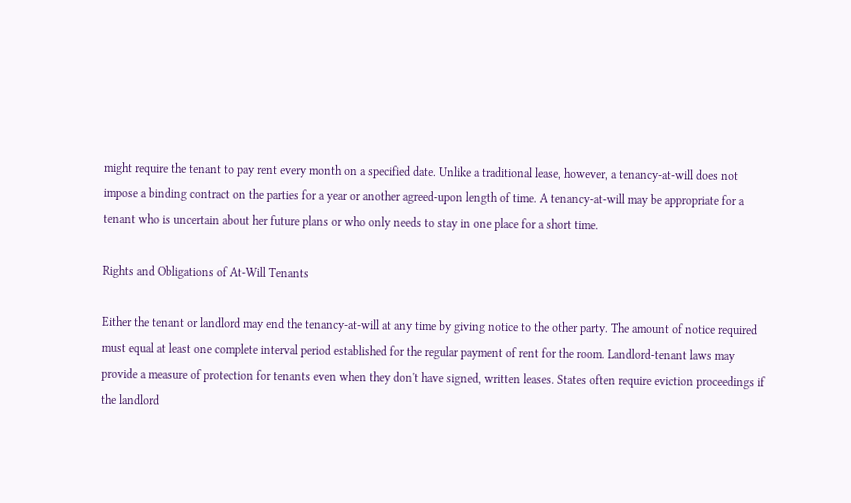might require the tenant to pay rent every month on a specified date. Unlike a traditional lease, however, a tenancy-at-will does not impose a binding contract on the parties for a year or another agreed-upon length of time. A tenancy-at-will may be appropriate for a tenant who is uncertain about her future plans or who only needs to stay in one place for a short time.

Rights and Obligations of At-Will Tenants

Either the tenant or landlord may end the tenancy-at-will at any time by giving notice to the other party. The amount of notice required must equal at least one complete interval period established for the regular payment of rent for the room. Landlord-tenant laws may provide a measure of protection for tenants even when they don't have signed, written leases. States often require eviction proceedings if the landlord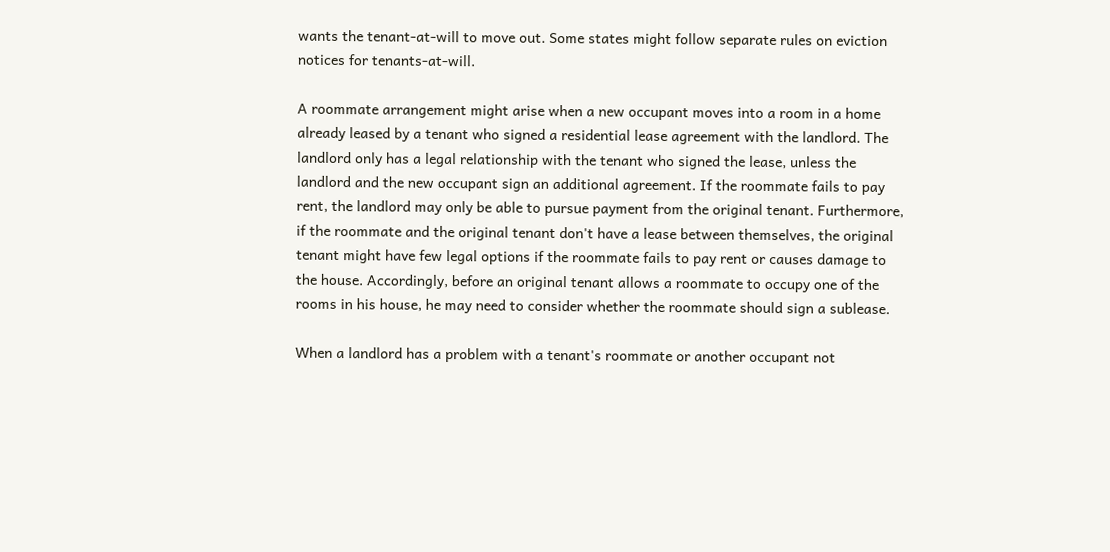wants the tenant-at-will to move out. Some states might follow separate rules on eviction notices for tenants-at-will.

A roommate arrangement might arise when a new occupant moves into a room in a home already leased by a tenant who signed a residential lease agreement with the landlord. The landlord only has a legal relationship with the tenant who signed the lease, unless the landlord and the new occupant sign an additional agreement. If the roommate fails to pay rent, the landlord may only be able to pursue payment from the original tenant. Furthermore, if the roommate and the original tenant don't have a lease between themselves, the original tenant might have few legal options if the roommate fails to pay rent or causes damage to the house. Accordingly, before an original tenant allows a roommate to occupy one of the rooms in his house, he may need to consider whether the roommate should sign a sublease.

When a landlord has a problem with a tenant's roommate or another occupant not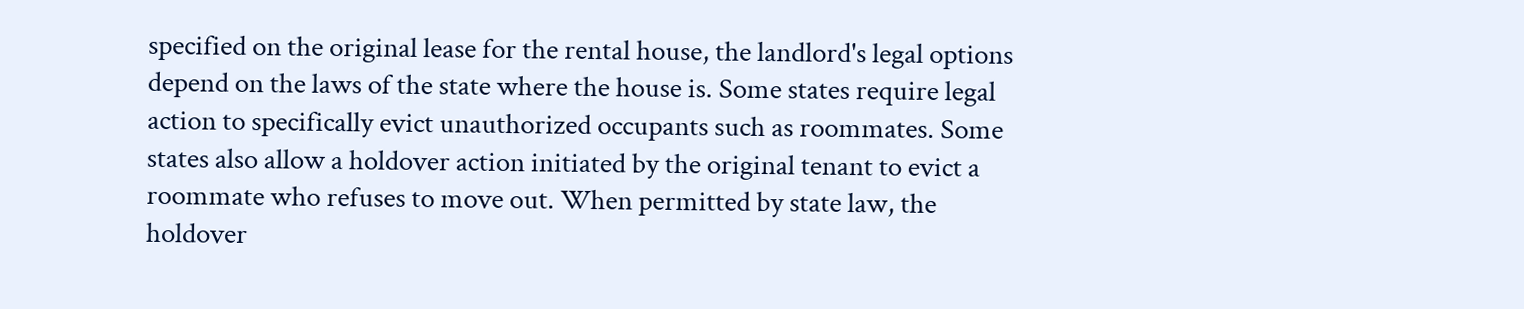specified on the original lease for the rental house, the landlord's legal options depend on the laws of the state where the house is. Some states require legal action to specifically evict unauthorized occupants such as roommates. Some states also allow a holdover action initiated by the original tenant to evict a roommate who refuses to move out. When permitted by state law, the holdover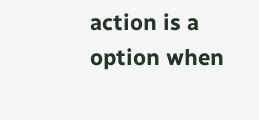action is a option when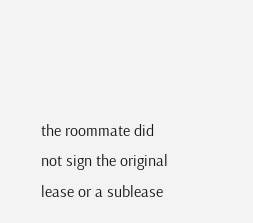the roommate did not sign the original lease or a sublease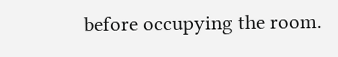before occupying the room.